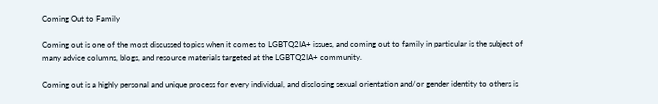Coming Out to Family

Coming out is one of the most discussed topics when it comes to LGBTQ2IA+ issues, and coming out to family in particular is the subject of many advice columns, blogs, and resource materials targeted at the LGBTQ2IA+ community.

Coming out is a highly personal and unique process for every individual, and disclosing sexual orientation and/or gender identity to others is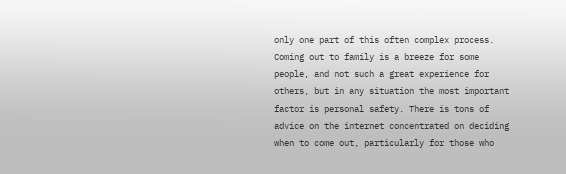only one part of this often complex process. Coming out to family is a breeze for some people, and not such a great experience for others, but in any situation the most important factor is personal safety. There is tons of advice on the internet concentrated on deciding when to come out, particularly for those who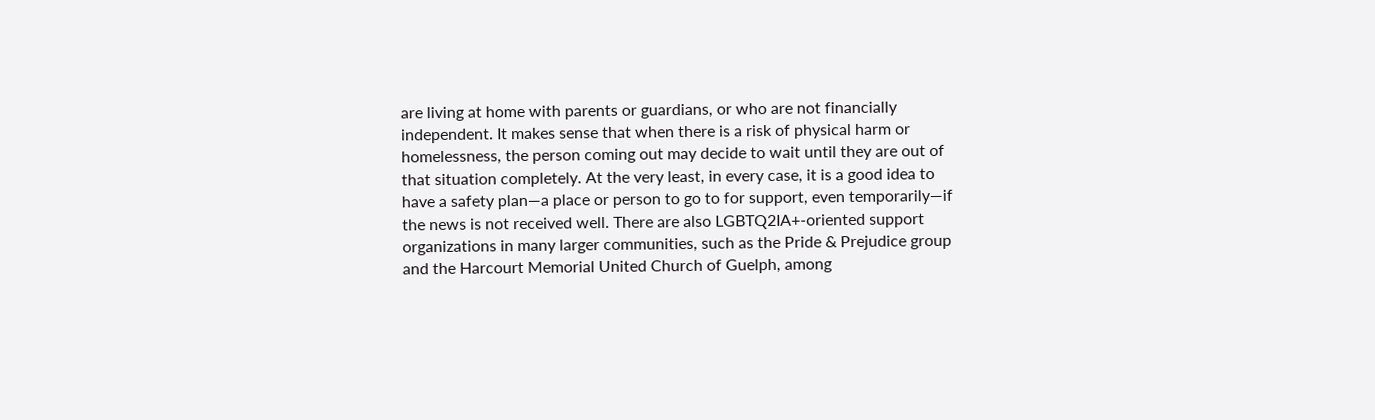are living at home with parents or guardians, or who are not financially independent. It makes sense that when there is a risk of physical harm or homelessness, the person coming out may decide to wait until they are out of that situation completely. At the very least, in every case, it is a good idea to have a safety plan—a place or person to go to for support, even temporarily—if the news is not received well. There are also LGBTQ2IA+-oriented support organizations in many larger communities, such as the Pride & Prejudice group and the Harcourt Memorial United Church of Guelph, among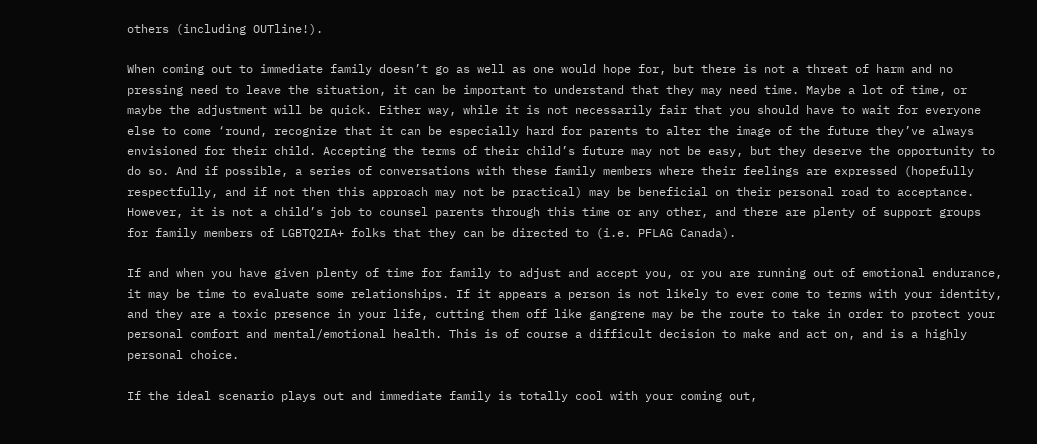others (including OUTline!).

When coming out to immediate family doesn’t go as well as one would hope for, but there is not a threat of harm and no pressing need to leave the situation, it can be important to understand that they may need time. Maybe a lot of time, or maybe the adjustment will be quick. Either way, while it is not necessarily fair that you should have to wait for everyone else to come ‘round, recognize that it can be especially hard for parents to alter the image of the future they’ve always envisioned for their child. Accepting the terms of their child’s future may not be easy, but they deserve the opportunity to do so. And if possible, a series of conversations with these family members where their feelings are expressed (hopefully respectfully, and if not then this approach may not be practical) may be beneficial on their personal road to acceptance. However, it is not a child’s job to counsel parents through this time or any other, and there are plenty of support groups for family members of LGBTQ2IA+ folks that they can be directed to (i.e. PFLAG Canada).

If and when you have given plenty of time for family to adjust and accept you, or you are running out of emotional endurance, it may be time to evaluate some relationships. If it appears a person is not likely to ever come to terms with your identity, and they are a toxic presence in your life, cutting them off like gangrene may be the route to take in order to protect your personal comfort and mental/emotional health. This is of course a difficult decision to make and act on, and is a highly personal choice.

If the ideal scenario plays out and immediate family is totally cool with your coming out,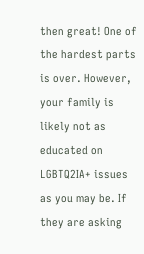then great! One of the hardest parts is over. However, your family is likely not as educated on LGBTQ2IA+ issues as you may be. If they are asking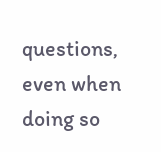questions, even when doing so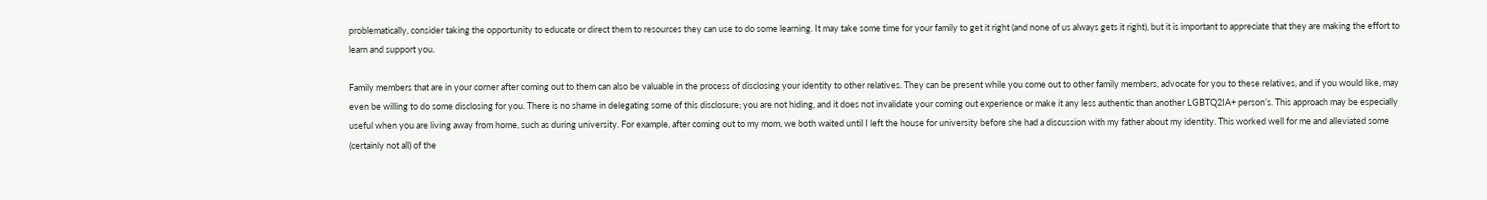problematically, consider taking the opportunity to educate or direct them to resources they can use to do some learning. It may take some time for your family to get it right (and none of us always gets it right), but it is important to appreciate that they are making the effort to learn and support you.

Family members that are in your corner after coming out to them can also be valuable in the process of disclosing your identity to other relatives. They can be present while you come out to other family members, advocate for you to these relatives, and if you would like, may even be willing to do some disclosing for you. There is no shame in delegating some of this disclosure; you are not hiding, and it does not invalidate your coming out experience or make it any less authentic than another LGBTQ2IA+ person’s. This approach may be especially useful when you are living away from home, such as during university. For example, after coming out to my mom, we both waited until I left the house for university before she had a discussion with my father about my identity. This worked well for me and alleviated some (certainly not all) of the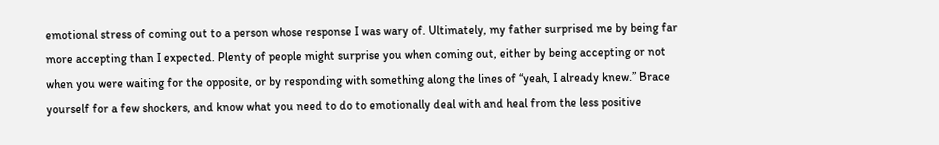emotional stress of coming out to a person whose response I was wary of. Ultimately, my father surprised me by being far more accepting than I expected. Plenty of people might surprise you when coming out, either by being accepting or not when you were waiting for the opposite, or by responding with something along the lines of “yeah, I already knew.” Brace yourself for a few shockers, and know what you need to do to emotionally deal with and heal from the less positive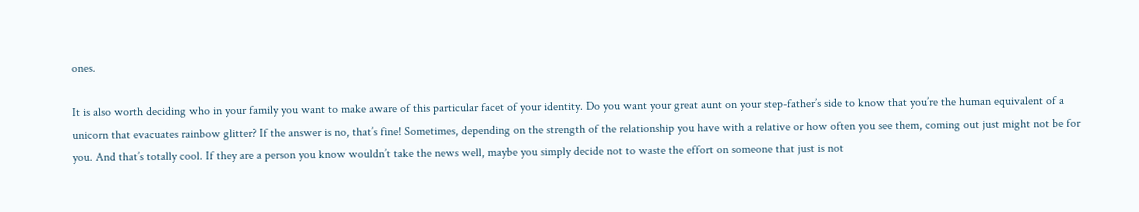ones.

It is also worth deciding who in your family you want to make aware of this particular facet of your identity. Do you want your great aunt on your step-father’s side to know that you’re the human equivalent of a unicorn that evacuates rainbow glitter? If the answer is no, that’s fine! Sometimes, depending on the strength of the relationship you have with a relative or how often you see them, coming out just might not be for you. And that’s totally cool. If they are a person you know wouldn’t take the news well, maybe you simply decide not to waste the effort on someone that just is not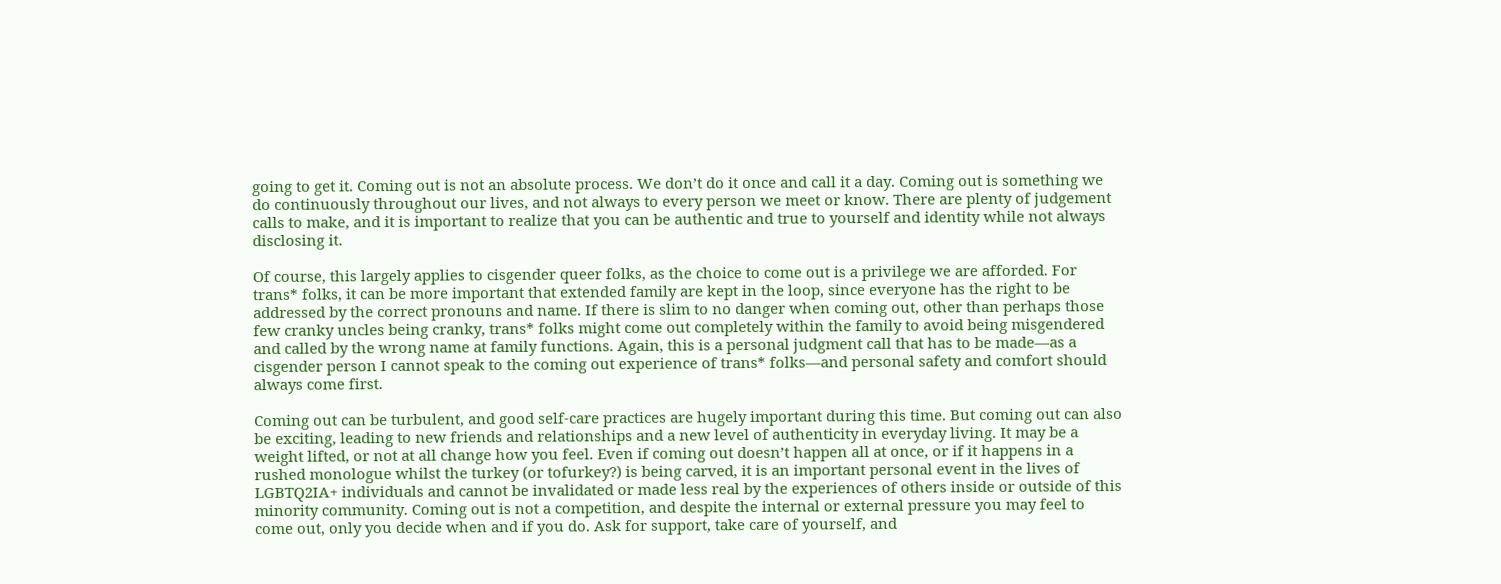going to get it. Coming out is not an absolute process. We don’t do it once and call it a day. Coming out is something we do continuously throughout our lives, and not always to every person we meet or know. There are plenty of judgement calls to make, and it is important to realize that you can be authentic and true to yourself and identity while not always disclosing it.

Of course, this largely applies to cisgender queer folks, as the choice to come out is a privilege we are afforded. For trans* folks, it can be more important that extended family are kept in the loop, since everyone has the right to be addressed by the correct pronouns and name. If there is slim to no danger when coming out, other than perhaps those few cranky uncles being cranky, trans* folks might come out completely within the family to avoid being misgendered and called by the wrong name at family functions. Again, this is a personal judgment call that has to be made—as a cisgender person I cannot speak to the coming out experience of trans* folks—and personal safety and comfort should always come first.

Coming out can be turbulent, and good self-care practices are hugely important during this time. But coming out can also be exciting, leading to new friends and relationships and a new level of authenticity in everyday living. It may be a weight lifted, or not at all change how you feel. Even if coming out doesn’t happen all at once, or if it happens in a rushed monologue whilst the turkey (or tofurkey?) is being carved, it is an important personal event in the lives of LGBTQ2IA+ individuals and cannot be invalidated or made less real by the experiences of others inside or outside of this minority community. Coming out is not a competition, and despite the internal or external pressure you may feel to come out, only you decide when and if you do. Ask for support, take care of yourself, and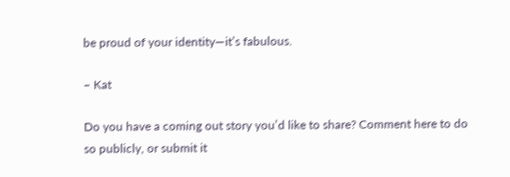be proud of your identity—it’s fabulous.

– Kat

Do you have a coming out story you’d like to share? Comment here to do so publicly, or submit it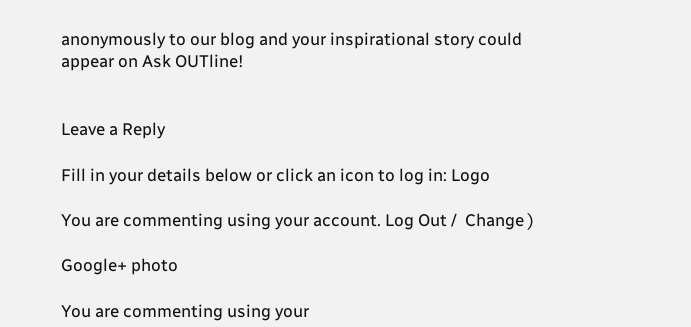anonymously to our blog and your inspirational story could appear on Ask OUTline!


Leave a Reply

Fill in your details below or click an icon to log in: Logo

You are commenting using your account. Log Out /  Change )

Google+ photo

You are commenting using your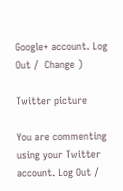Google+ account. Log Out /  Change )

Twitter picture

You are commenting using your Twitter account. Log Out /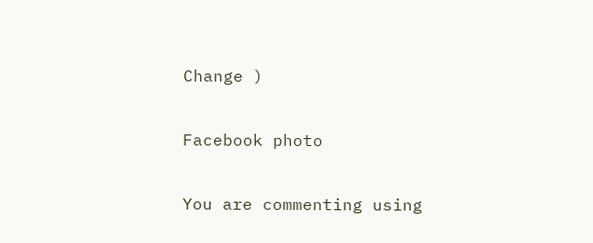Change )

Facebook photo

You are commenting using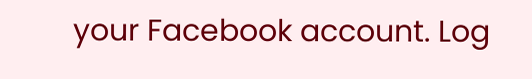your Facebook account. Log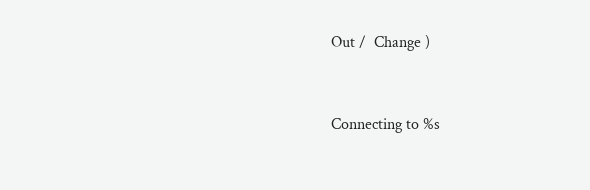Out /  Change )


Connecting to %s